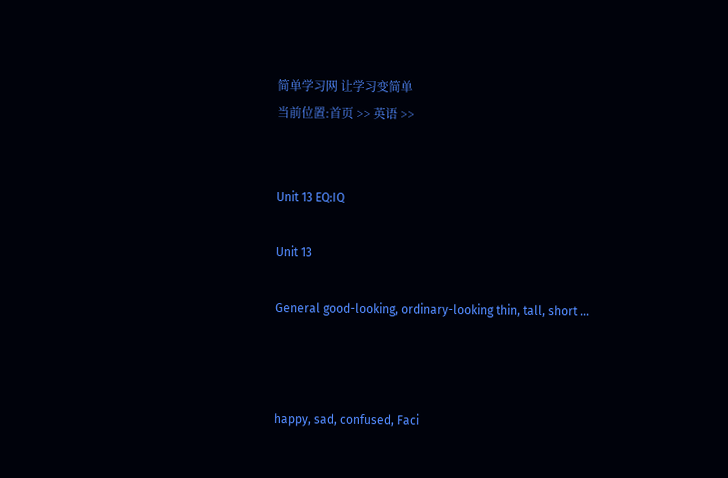简单学习网 让学习变简单
当前位置:首页 >> 英语 >>


Unit 13 EQ:IQ

Unit 13

General good-looking, ordinary-looking thin, tall, short …



happy, sad, confused, Faci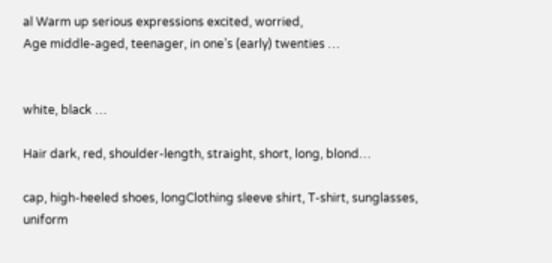al Warm up serious expressions excited, worried,
Age middle-aged, teenager, in one’s (early) twenties …


white, black …

Hair dark, red, shoulder-length, straight, short, long, blond…

cap, high-heeled shoes, longClothing sleeve shirt, T-shirt, sunglasses, uniform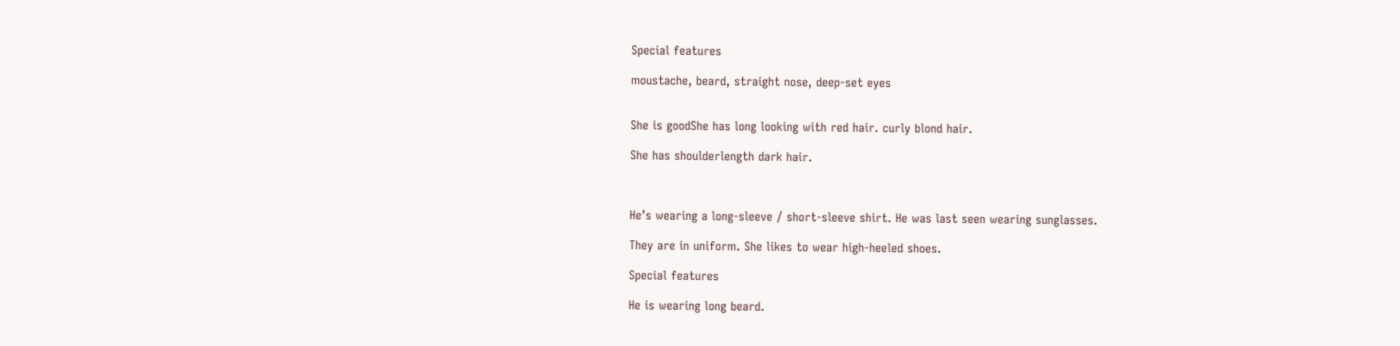Special features

moustache, beard, straight nose, deep-set eyes


She is goodShe has long looking with red hair. curly blond hair.

She has shoulderlength dark hair.



He’s wearing a long-sleeve / short-sleeve shirt. He was last seen wearing sunglasses.

They are in uniform. She likes to wear high-heeled shoes.

Special features

He is wearing long beard.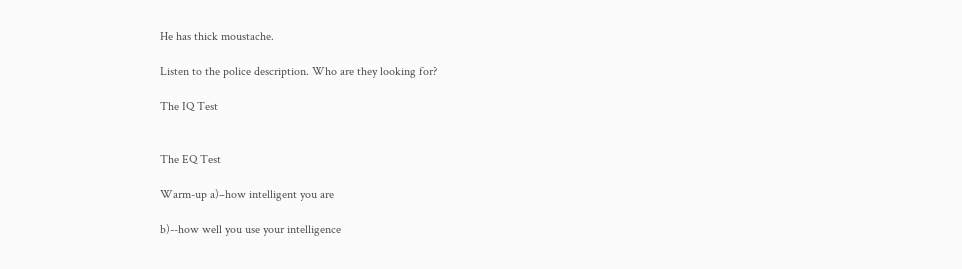He has thick moustache.

Listen to the police description. Who are they looking for?

The IQ Test


The EQ Test

Warm-up a)–how intelligent you are

b)--how well you use your intelligence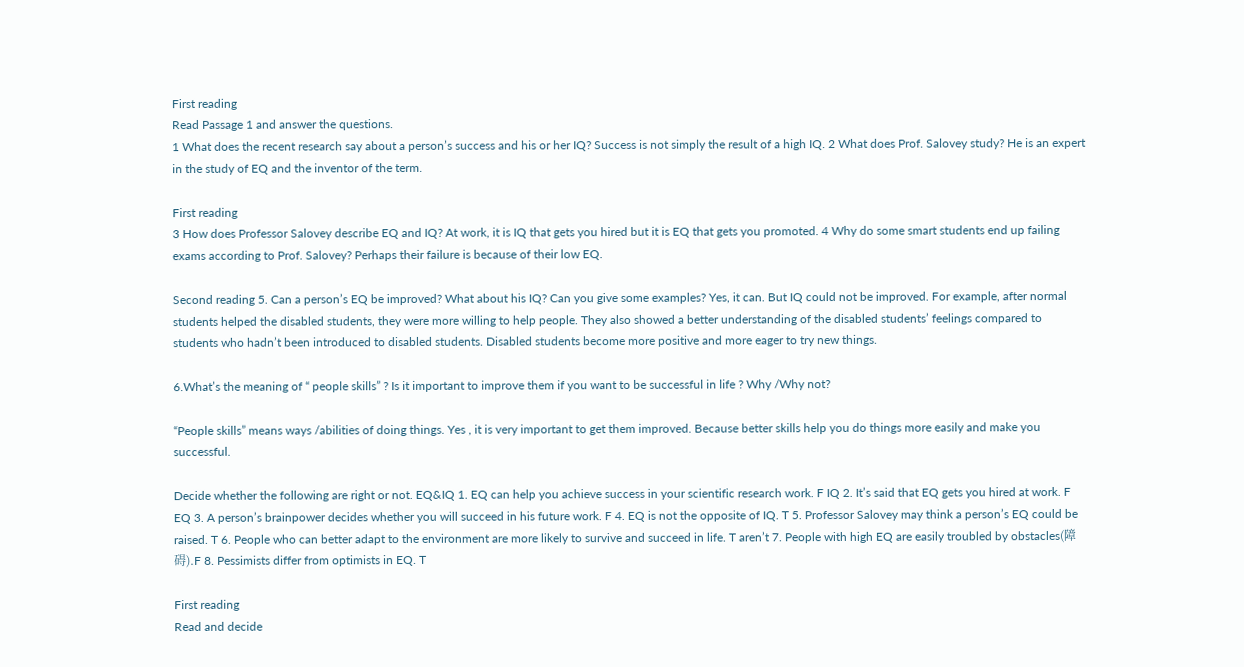First reading
Read Passage 1 and answer the questions.
1 What does the recent research say about a person’s success and his or her IQ? Success is not simply the result of a high IQ. 2 What does Prof. Salovey study? He is an expert in the study of EQ and the inventor of the term.

First reading
3 How does Professor Salovey describe EQ and IQ? At work, it is IQ that gets you hired but it is EQ that gets you promoted. 4 Why do some smart students end up failing exams according to Prof. Salovey? Perhaps their failure is because of their low EQ.

Second reading 5. Can a person’s EQ be improved? What about his IQ? Can you give some examples? Yes, it can. But IQ could not be improved. For example, after normal students helped the disabled students, they were more willing to help people. They also showed a better understanding of the disabled students’ feelings compared to students who hadn’t been introduced to disabled students. Disabled students become more positive and more eager to try new things.

6.What’s the meaning of “ people skills” ? Is it important to improve them if you want to be successful in life ? Why /Why not?

“People skills” means ways /abilities of doing things. Yes , it is very important to get them improved. Because better skills help you do things more easily and make you successful.

Decide whether the following are right or not. EQ&IQ 1. EQ can help you achieve success in your scientific research work. F IQ 2. It’s said that EQ gets you hired at work. F EQ 3. A person’s brainpower decides whether you will succeed in his future work. F 4. EQ is not the opposite of IQ. T 5. Professor Salovey may think a person’s EQ could be raised. T 6. People who can better adapt to the environment are more likely to survive and succeed in life. T aren’t 7. People with high EQ are easily troubled by obstacles(障碍).F 8. Pessimists differ from optimists in EQ. T

First reading
Read and decide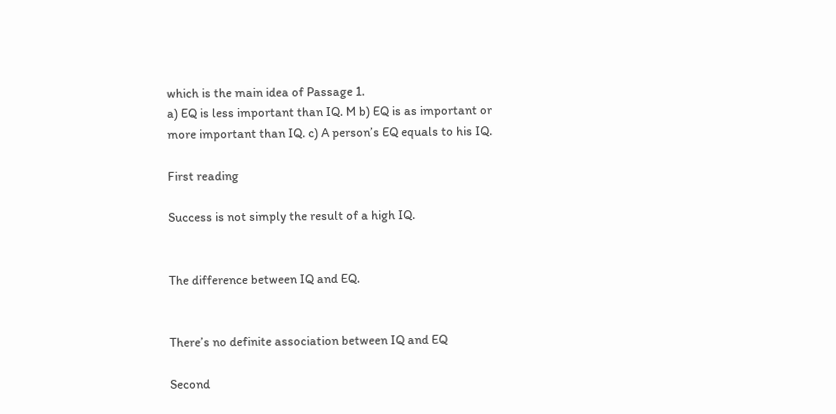which is the main idea of Passage 1.
a) EQ is less important than IQ. M b) EQ is as important or more important than IQ. c) A person’s EQ equals to his IQ.

First reading

Success is not simply the result of a high IQ.


The difference between IQ and EQ.


There’s no definite association between IQ and EQ

Second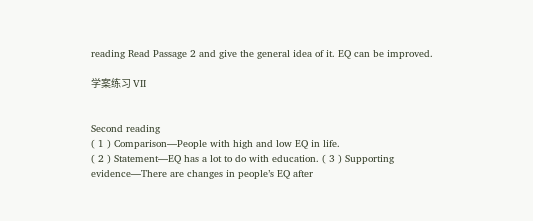reading Read Passage 2 and give the general idea of it. EQ can be improved.

学案练习 VII


Second reading
( 1 ) Comparison—People with high and low EQ in life.
( 2 ) Statement—EQ has a lot to do with education. ( 3 ) Supporting evidence—There are changes in people’s EQ after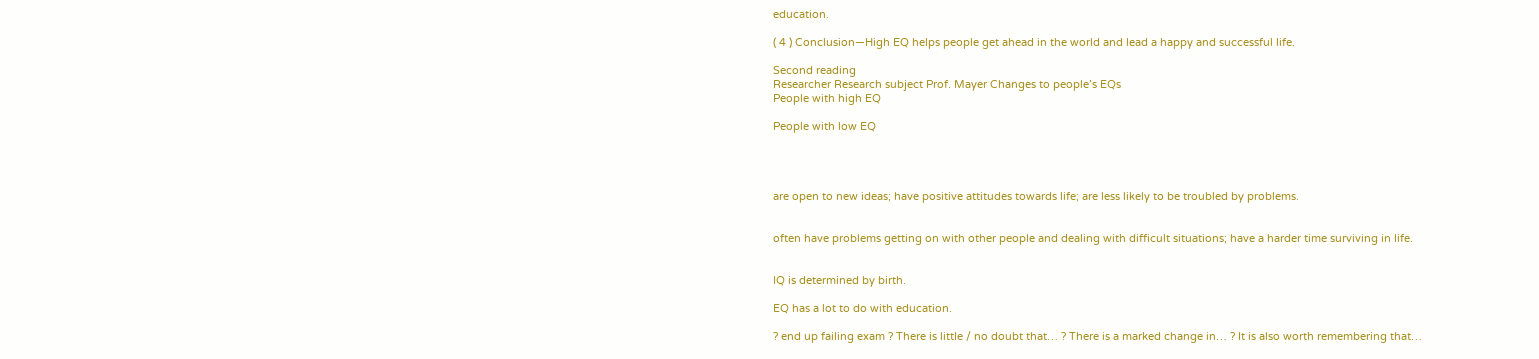education.

( 4 ) Conclusion—High EQ helps people get ahead in the world and lead a happy and successful life.

Second reading
Researcher Research subject Prof. Mayer Changes to people’s EQs
People with high EQ

People with low EQ




are open to new ideas; have positive attitudes towards life; are less likely to be troubled by problems.


often have problems getting on with other people and dealing with difficult situations; have a harder time surviving in life.


IQ is determined by birth.

EQ has a lot to do with education.

? end up failing exam ? There is little / no doubt that… ? There is a marked change in… ? It is also worth remembering that…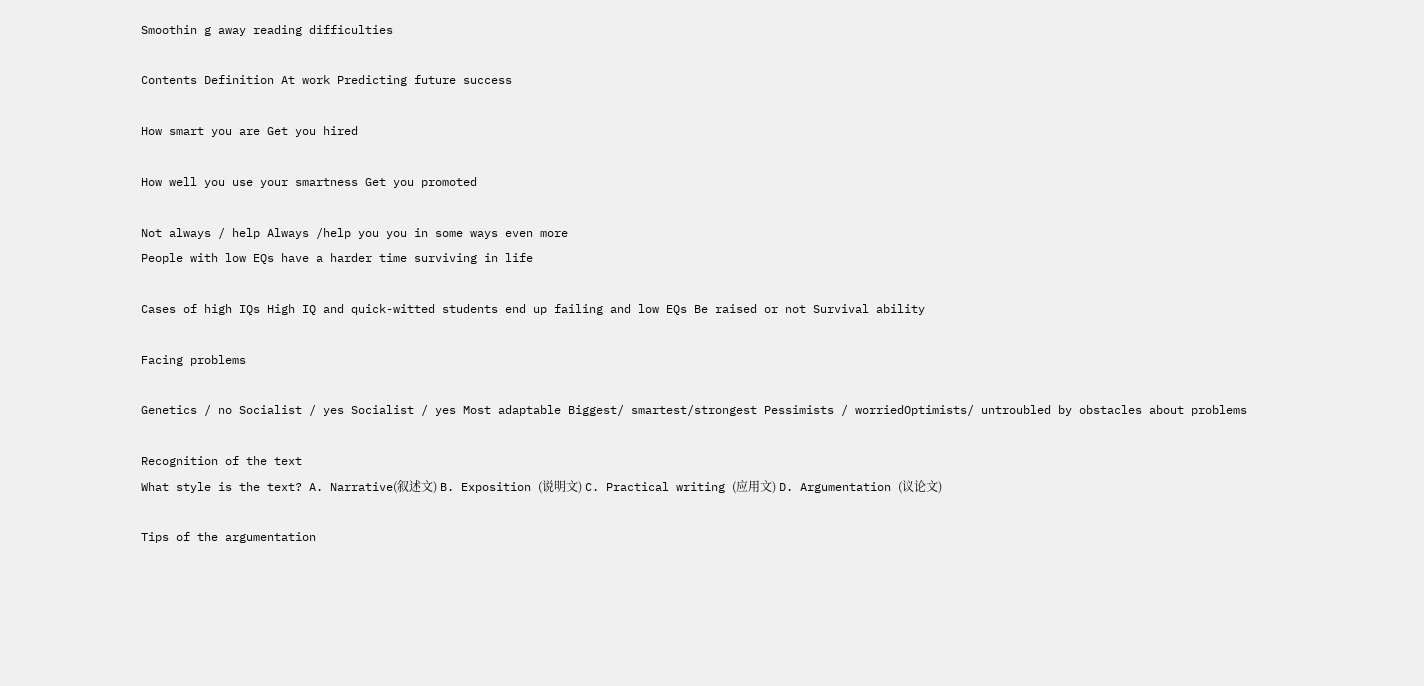Smoothin g away reading difficulties

Contents Definition At work Predicting future success

How smart you are Get you hired

How well you use your smartness Get you promoted

Not always / help Always /help you you in some ways even more
People with low EQs have a harder time surviving in life

Cases of high IQs High IQ and quick-witted students end up failing and low EQs Be raised or not Survival ability

Facing problems

Genetics / no Socialist / yes Socialist / yes Most adaptable Biggest/ smartest/strongest Pessimists / worriedOptimists/ untroubled by obstacles about problems

Recognition of the text
What style is the text? A. Narrative(叙述文) B. Exposition (说明文) C. Practical writing (应用文) D. Argumentation (议论文)

Tips of the argumentation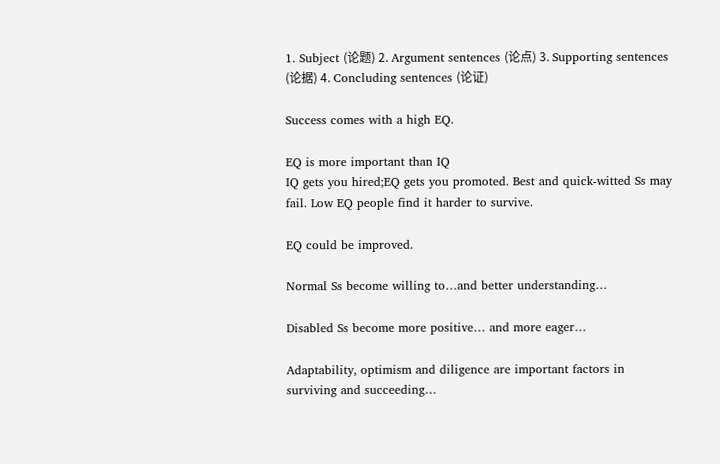1. Subject (论题) 2. Argument sentences (论点) 3. Supporting sentences (论据) 4. Concluding sentences (论证)

Success comes with a high EQ.

EQ is more important than IQ
IQ gets you hired;EQ gets you promoted. Best and quick-witted Ss may fail. Low EQ people find it harder to survive.

EQ could be improved.

Normal Ss become willing to…and better understanding…

Disabled Ss become more positive… and more eager…

Adaptability, optimism and diligence are important factors in surviving and succeeding…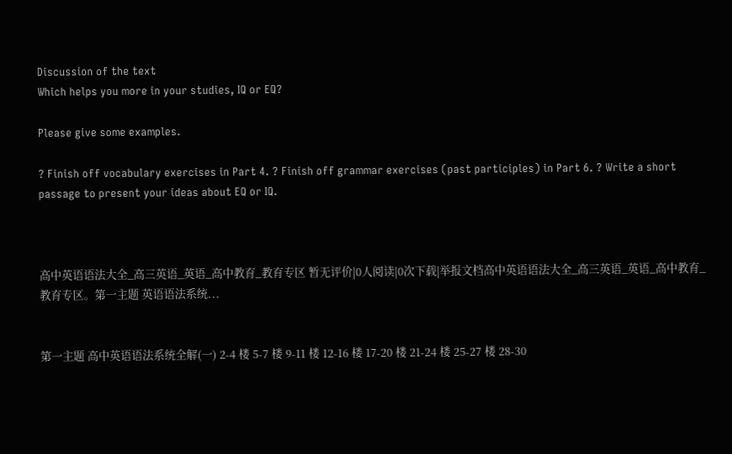Discussion of the text
Which helps you more in your studies, IQ or EQ?

Please give some examples.

? Finish off vocabulary exercises in Part 4. ? Finish off grammar exercises (past participles) in Part 6. ? Write a short passage to present your ideas about EQ or IQ.



高中英语语法大全_高三英语_英语_高中教育_教育专区 暂无评价|0人阅读|0次下载|举报文档高中英语语法大全_高三英语_英语_高中教育_教育专区。第一主题 英语语法系统...


第一主题 高中英语语法系统全解(一) 2-4 楼 5-7 楼 9-11 楼 12-16 楼 17-20 楼 21-24 楼 25-27 楼 28-30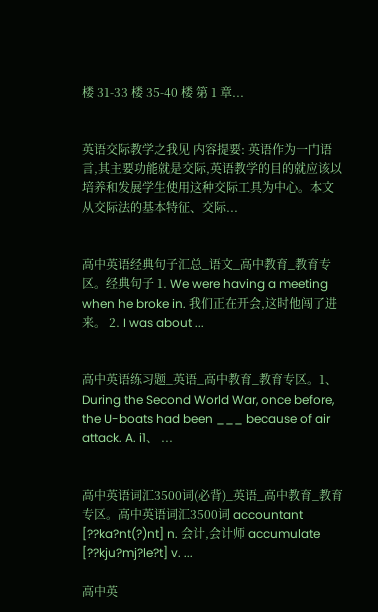楼 31-33 楼 35-40 楼 第 1 章...


英语交际教学之我见 内容提要: 英语作为一门语言,其主要功能就是交际,英语教学的目的就应该以培养和发展学生使用这种交际工具为中心。本文从交际法的基本特征、交际...


高中英语经典句子汇总_语文_高中教育_教育专区。经典句子 1. We were having a meeting when he broke in. 我们正在开会,这时他闯了进来。 2. I was about ...


高中英语练习题_英语_高中教育_教育专区。1、 During the Second World War, once before, the U-boats had been ___ because of air attack. A. i1、 ...


高中英语词汇3500词(必背)_英语_高中教育_教育专区。高中英语词汇3500词 accountant [??ka?nt(?)nt] n. 会计,会计师 accumulate [??kju?mj?le?t] v. ...

高中英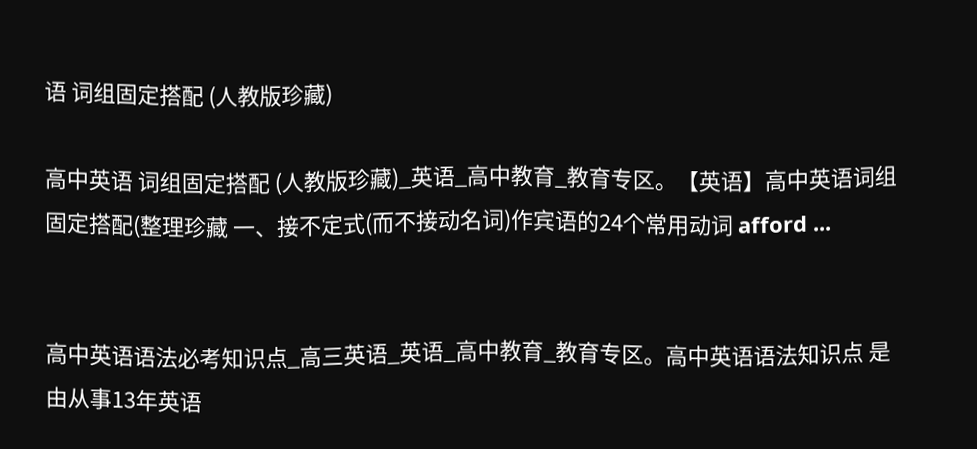语 词组固定搭配 (人教版珍藏)

高中英语 词组固定搭配 (人教版珍藏)_英语_高中教育_教育专区。【英语】高中英语词组固定搭配(整理珍藏 一、接不定式(而不接动名词)作宾语的24个常用动词 afford ...


高中英语语法必考知识点_高三英语_英语_高中教育_教育专区。高中英语语法知识点 是由从事13年英语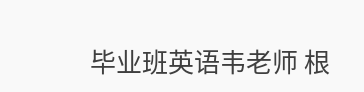毕业班英语韦老师 根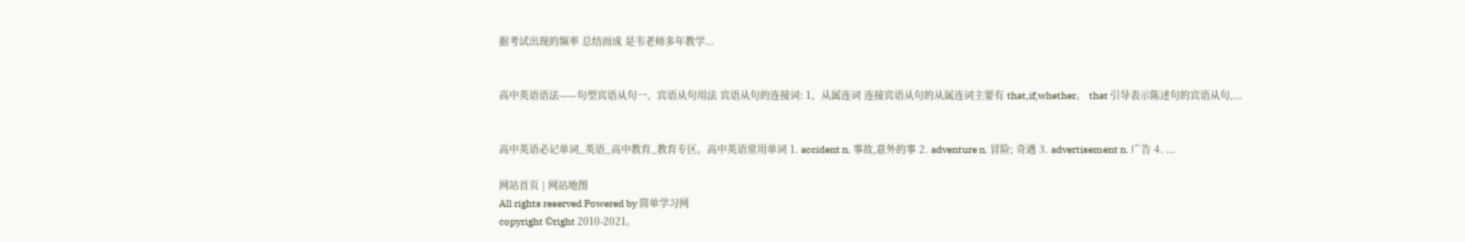据考试出现的频率 总结而成 是韦老师多年教学...


高中英语语法——句型宾语从句一、宾语从句用法 宾语从句的连接词: 1、从属连词 连接宾语从句的从属连词主要有 that,if,whether。 that 引导表示陈述句的宾语从句,...


高中英语必记单词_英语_高中教育_教育专区。高中英语常用单词 1. accident n. 事故,意外的事 2. adventure n. 冒险; 奇遇 3. advertisement n. 广告 4. ...

网站首页 | 网站地图
All rights reserved Powered by 简单学习网
copyright ©right 2010-2021。